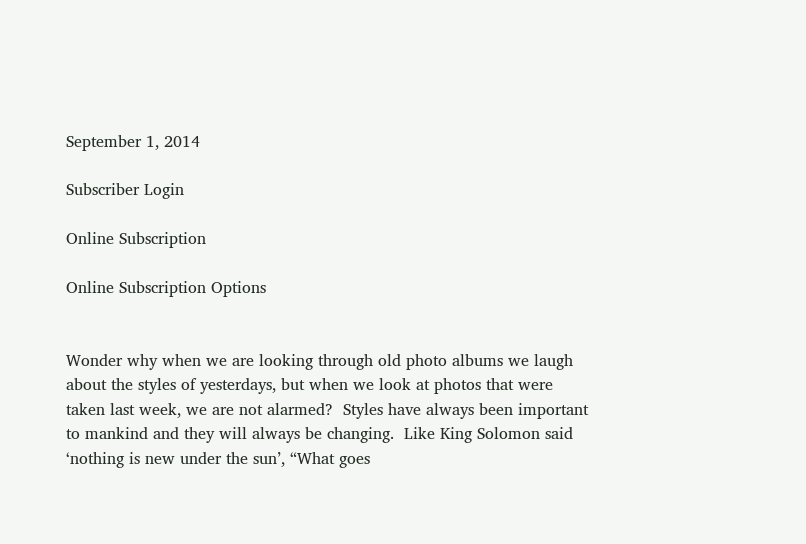September 1, 2014

Subscriber Login

Online Subscription

Online Subscription Options


Wonder why when we are looking through old photo albums we laugh about the styles of yesterdays, but when we look at photos that were taken last week, we are not alarmed?  Styles have always been important to mankind and they will always be changing.  Like King Solomon said ‘nothing is new under the sun’, “What goes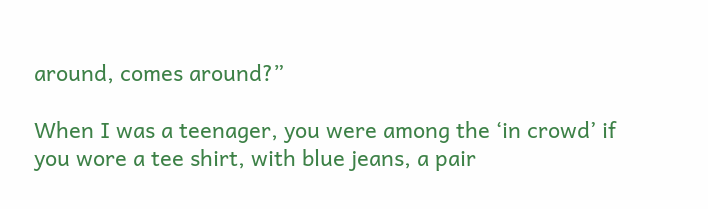around, comes around?”

When I was a teenager, you were among the ‘in crowd’ if you wore a tee shirt, with blue jeans, a pair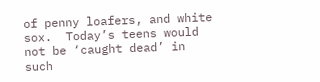of penny loafers, and white sox.  Today’s teens would not be ‘caught dead’ in such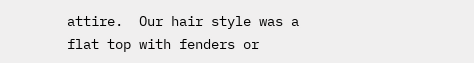attire.  Our hair style was a flat top with fenders or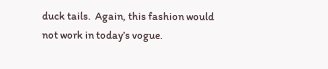duck tails.  Again, this fashion would not work in today’s vogue.